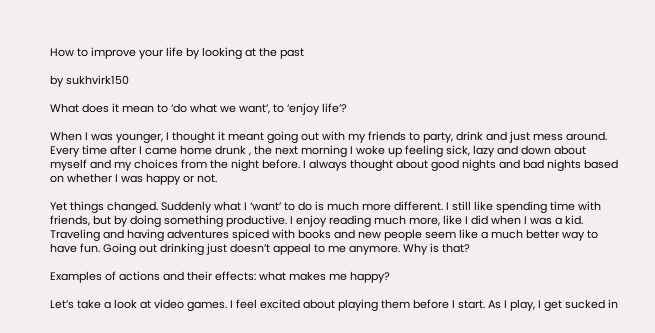How to improve your life by looking at the past

by sukhvirk150

What does it mean to ‘do what we want’, to ‘enjoy life’?

When I was younger, I thought it meant going out with my friends to party, drink and just mess around. Every time after I came home drunk , the next morning I woke up feeling sick, lazy and down about myself and my choices from the night before. I always thought about good nights and bad nights based on whether I was happy or not.

Yet things changed. Suddenly what I ‘want’ to do is much more different. I still like spending time with friends, but by doing something productive. I enjoy reading much more, like I did when I was a kid. Traveling and having adventures spiced with books and new people seem like a much better way to have fun. Going out drinking just doesn’t appeal to me anymore. Why is that?

Examples of actions and their effects: what makes me happy?

Let’s take a look at video games. I feel excited about playing them before I start. As I play, I get sucked in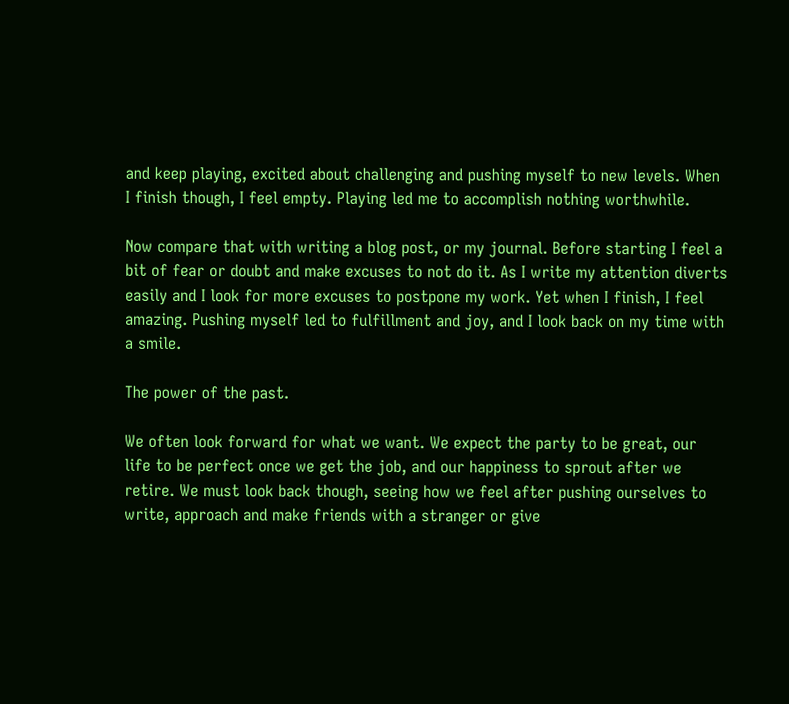and keep playing, excited about challenging and pushing myself to new levels. When I finish though, I feel empty. Playing led me to accomplish nothing worthwhile.

Now compare that with writing a blog post, or my journal. Before starting I feel a bit of fear or doubt and make excuses to not do it. As I write my attention diverts easily and I look for more excuses to postpone my work. Yet when I finish, I feel amazing. Pushing myself led to fulfillment and joy, and I look back on my time with a smile.

The power of the past.

We often look forward for what we want. We expect the party to be great, our life to be perfect once we get the job, and our happiness to sprout after we retire. We must look back though, seeing how we feel after pushing ourselves to write, approach and make friends with a stranger or give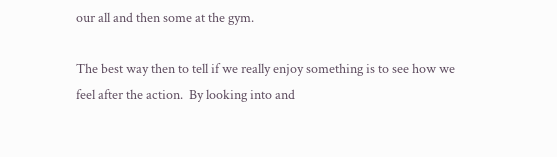our all and then some at the gym.

The best way then to tell if we really enjoy something is to see how we feel after the action.  By looking into and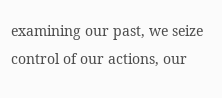examining our past, we seize control of our actions, our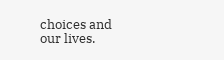choices and our lives.